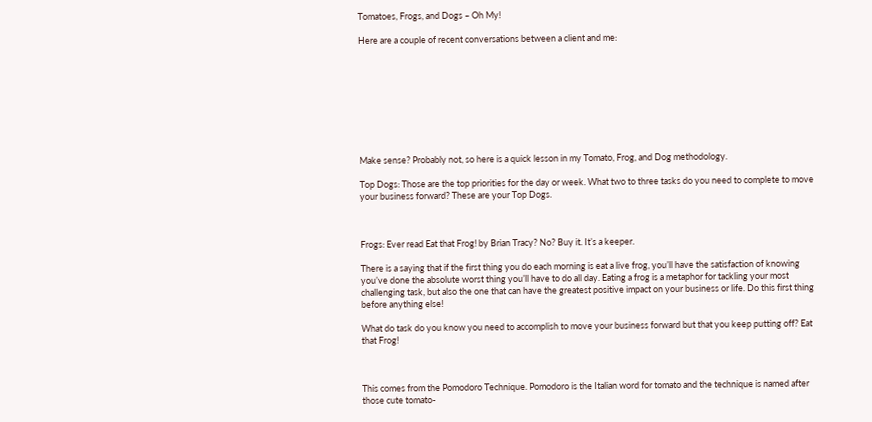Tomatoes, Frogs, and Dogs – Oh My!

Here are a couple of recent conversations between a client and me:









Make sense? Probably not, so here is a quick lesson in my Tomato, Frog, and Dog methodology.

Top Dogs: Those are the top priorities for the day or week. What two to three tasks do you need to complete to move your business forward? These are your Top Dogs.



Frogs: Ever read Eat that Frog! by Brian Tracy? No? Buy it. It’s a keeper.

There is a saying that if the first thing you do each morning is eat a live frog, you’ll have the satisfaction of knowing you’ve done the absolute worst thing you’ll have to do all day. Eating a frog is a metaphor for tackling your most challenging task, but also the one that can have the greatest positive impact on your business or life. Do this first thing before anything else!

What do task do you know you need to accomplish to move your business forward but that you keep putting off? Eat that Frog!



This comes from the Pomodoro Technique. Pomodoro is the Italian word for tomato and the technique is named after those cute tomato-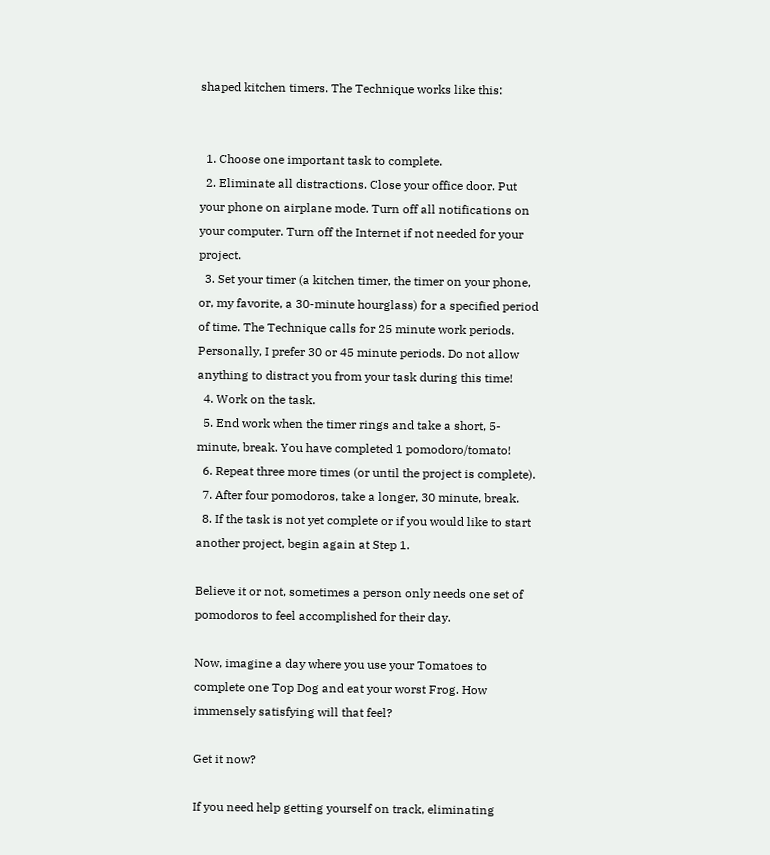shaped kitchen timers. The Technique works like this:


  1. Choose one important task to complete.
  2. Eliminate all distractions. Close your office door. Put your phone on airplane mode. Turn off all notifications on your computer. Turn off the Internet if not needed for your project.
  3. Set your timer (a kitchen timer, the timer on your phone, or, my favorite, a 30-minute hourglass) for a specified period of time. The Technique calls for 25 minute work periods. Personally, I prefer 30 or 45 minute periods. Do not allow anything to distract you from your task during this time!
  4. Work on the task.
  5. End work when the timer rings and take a short, 5-minute, break. You have completed 1 pomodoro/tomato!
  6. Repeat three more times (or until the project is complete).
  7. After four pomodoros, take a longer, 30 minute, break.
  8. If the task is not yet complete or if you would like to start another project, begin again at Step 1.

Believe it or not, sometimes a person only needs one set of pomodoros to feel accomplished for their day.

Now, imagine a day where you use your Tomatoes to complete one Top Dog and eat your worst Frog. How immensely satisfying will that feel?

Get it now?

If you need help getting yourself on track, eliminating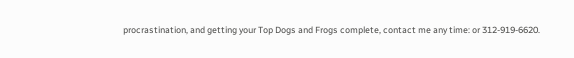procrastination, and getting your Top Dogs and Frogs complete, contact me any time: or 312-919-6620.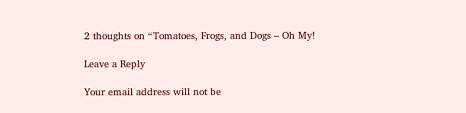2 thoughts on “Tomatoes, Frogs, and Dogs – Oh My!

Leave a Reply

Your email address will not be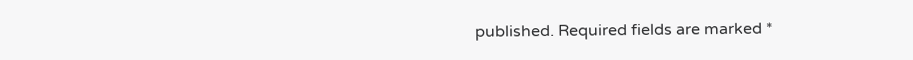published. Required fields are marked *